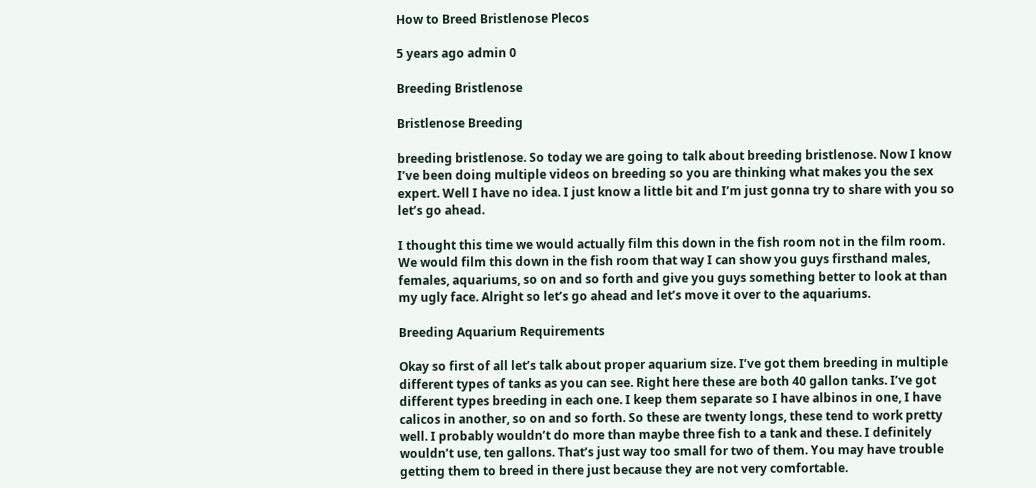How to Breed Bristlenose Plecos

5 years ago admin 0

Breeding Bristlenose

Bristlenose Breeding

breeding bristlenose. So today we are going to talk about breeding bristlenose. Now I know I’ve been doing multiple videos on breeding so you are thinking what makes you the sex expert. Well I have no idea. I just know a little bit and I’m just gonna try to share with you so let’s go ahead.

I thought this time we would actually film this down in the fish room not in the film room. We would film this down in the fish room that way I can show you guys firsthand males, females, aquariums, so on and so forth and give you guys something better to look at than my ugly face. Alright so let’s go ahead and let’s move it over to the aquariums.

Breeding Aquarium Requirements

Okay so first of all let’s talk about proper aquarium size. I’ve got them breeding in multiple different types of tanks as you can see. Right here these are both 40 gallon tanks. I’ve got different types breeding in each one. I keep them separate so I have albinos in one, I have calicos in another, so on and so forth. So these are twenty longs, these tend to work pretty well. I probably wouldn’t do more than maybe three fish to a tank and these. I definitely wouldn’t use, ten gallons. That’s just way too small for two of them. You may have trouble getting them to breed in there just because they are not very comfortable.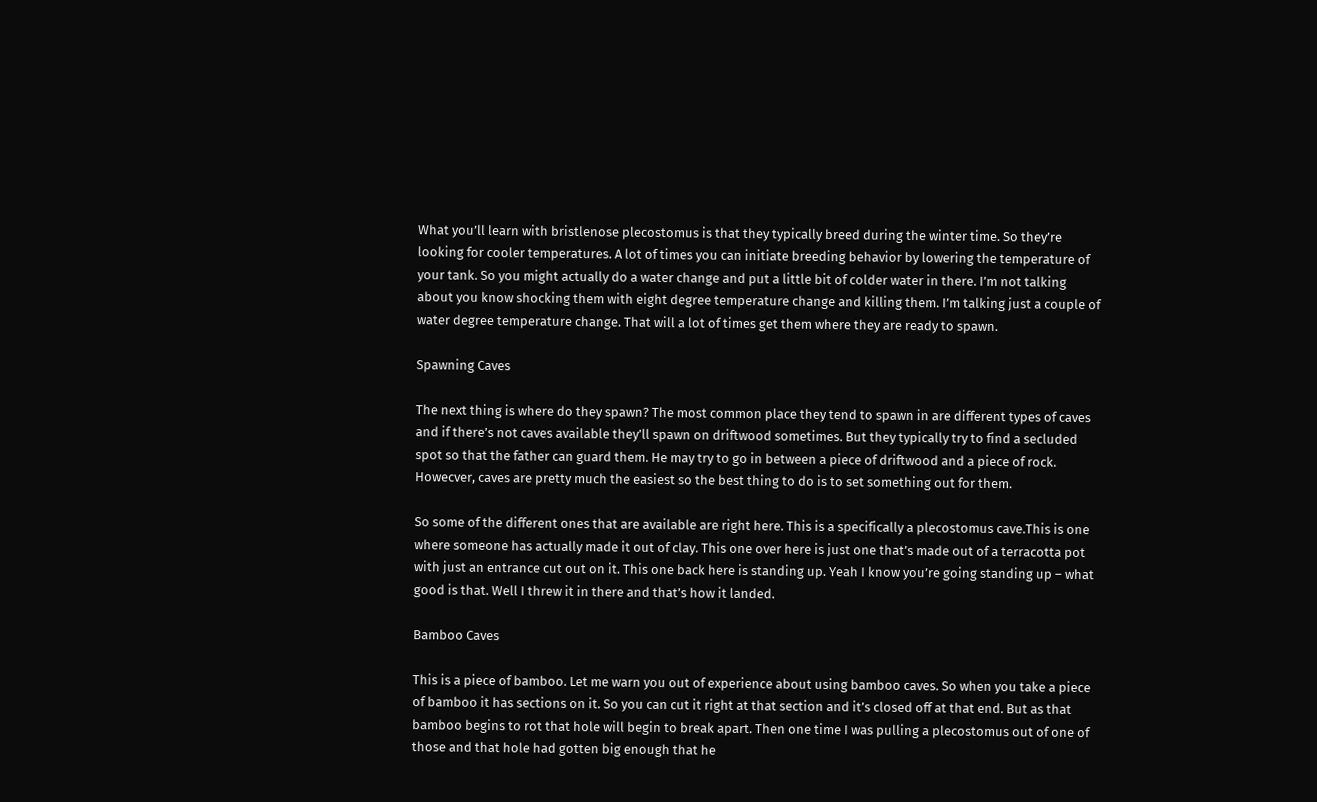What you’ll learn with bristlenose plecostomus is that they typically breed during the winter time. So they’re looking for cooler temperatures. A lot of times you can initiate breeding behavior by lowering the temperature of your tank. So you might actually do a water change and put a little bit of colder water in there. I’m not talking about you know shocking them with eight degree temperature change and killing them. I’m talking just a couple of water degree temperature change. That will a lot of times get them where they are ready to spawn.

Spawning Caves

The next thing is where do they spawn? The most common place they tend to spawn in are different types of caves and if there’s not caves available they’ll spawn on driftwood sometimes. But they typically try to find a secluded spot so that the father can guard them. He may try to go in between a piece of driftwood and a piece of rock. Howecver, caves are pretty much the easiest so the best thing to do is to set something out for them.

So some of the different ones that are available are right here. This is a specifically a plecostomus cave.This is one where someone has actually made it out of clay. This one over here is just one that’s made out of a terracotta pot with just an entrance cut out on it. This one back here is standing up. Yeah I know you’re going standing up – what good is that. Well I threw it in there and that’s how it landed.

Bamboo Caves

This is a piece of bamboo. Let me warn you out of experience about using bamboo caves. So when you take a piece of bamboo it has sections on it. So you can cut it right at that section and it’s closed off at that end. But as that bamboo begins to rot that hole will begin to break apart. Then one time I was pulling a plecostomus out of one of those and that hole had gotten big enough that he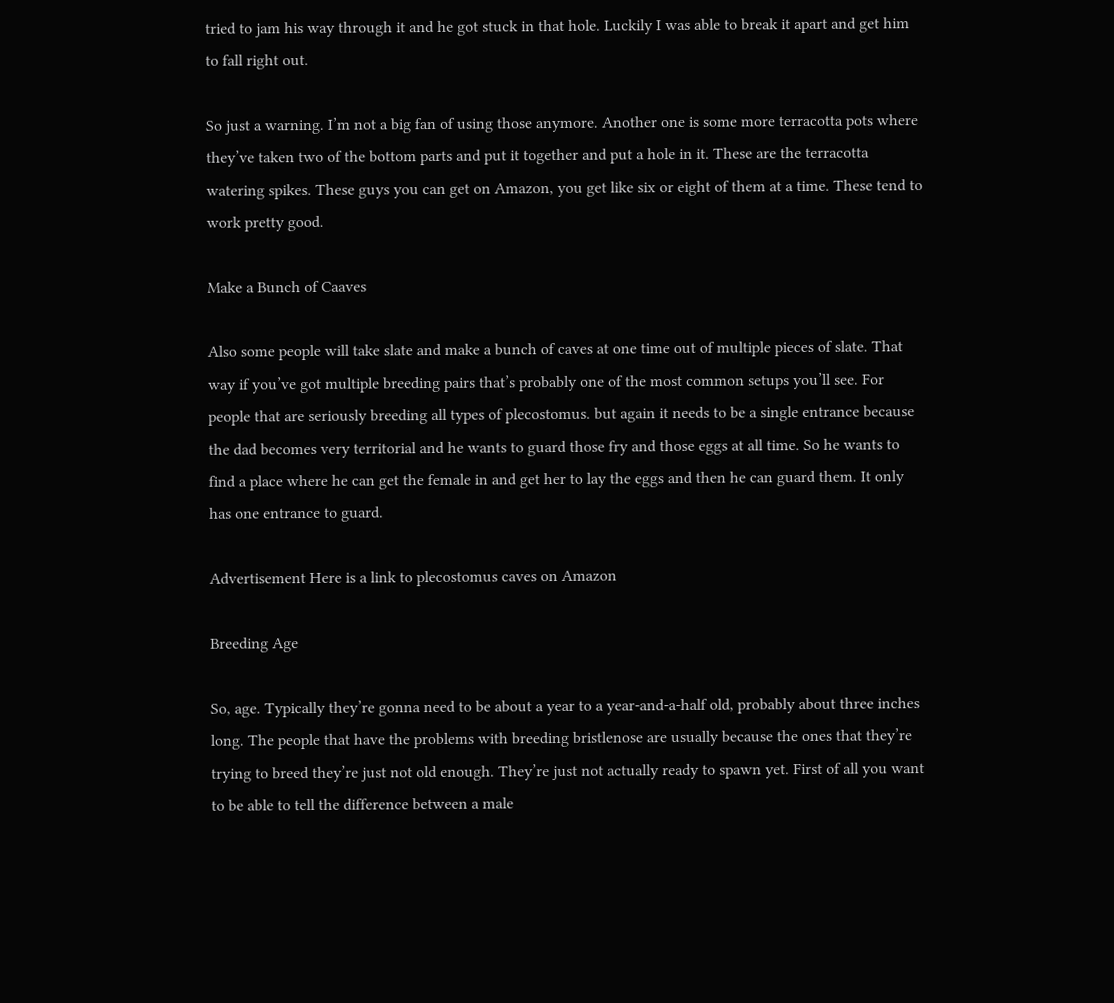tried to jam his way through it and he got stuck in that hole. Luckily I was able to break it apart and get him to fall right out.

So just a warning. I’m not a big fan of using those anymore. Another one is some more terracotta pots where they’ve taken two of the bottom parts and put it together and put a hole in it. These are the terracotta watering spikes. These guys you can get on Amazon, you get like six or eight of them at a time. These tend to work pretty good.

Make a Bunch of Caaves

Also some people will take slate and make a bunch of caves at one time out of multiple pieces of slate. That way if you’ve got multiple breeding pairs that’s probably one of the most common setups you’ll see. For people that are seriously breeding all types of plecostomus. but again it needs to be a single entrance because the dad becomes very territorial and he wants to guard those fry and those eggs at all time. So he wants to find a place where he can get the female in and get her to lay the eggs and then he can guard them. It only has one entrance to guard.

Advertisement Here is a link to plecostomus caves on Amazon

Breeding Age

So, age. Typically they’re gonna need to be about a year to a year-and-a-half old, probably about three inches long. The people that have the problems with breeding bristlenose are usually because the ones that they’re trying to breed they’re just not old enough. They’re just not actually ready to spawn yet. First of all you want to be able to tell the difference between a male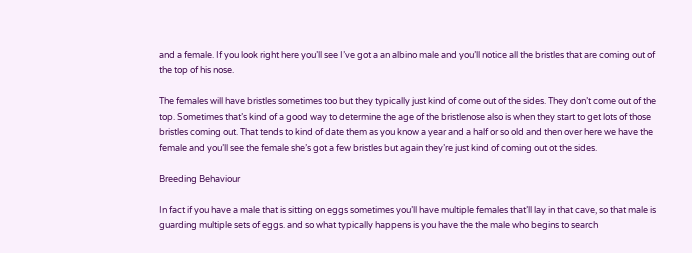and a female. If you look right here you’ll see I’ve got a an albino male and you’ll notice all the bristles that are coming out of the top of his nose.

The females will have bristles sometimes too but they typically just kind of come out of the sides. They don’t come out of the top. Sometimes that’s kind of a good way to determine the age of the bristlenose also is when they start to get lots of those bristles coming out. That tends to kind of date them as you know a year and a half or so old and then over here we have the female and you’ll see the female she’s got a few bristles but again they’re just kind of coming out ot the sides.

Breeding Behaviour

In fact if you have a male that is sitting on eggs sometimes you’ll have multiple females that’ll lay in that cave, so that male is guarding multiple sets of eggs. and so what typically happens is you have the the male who begins to search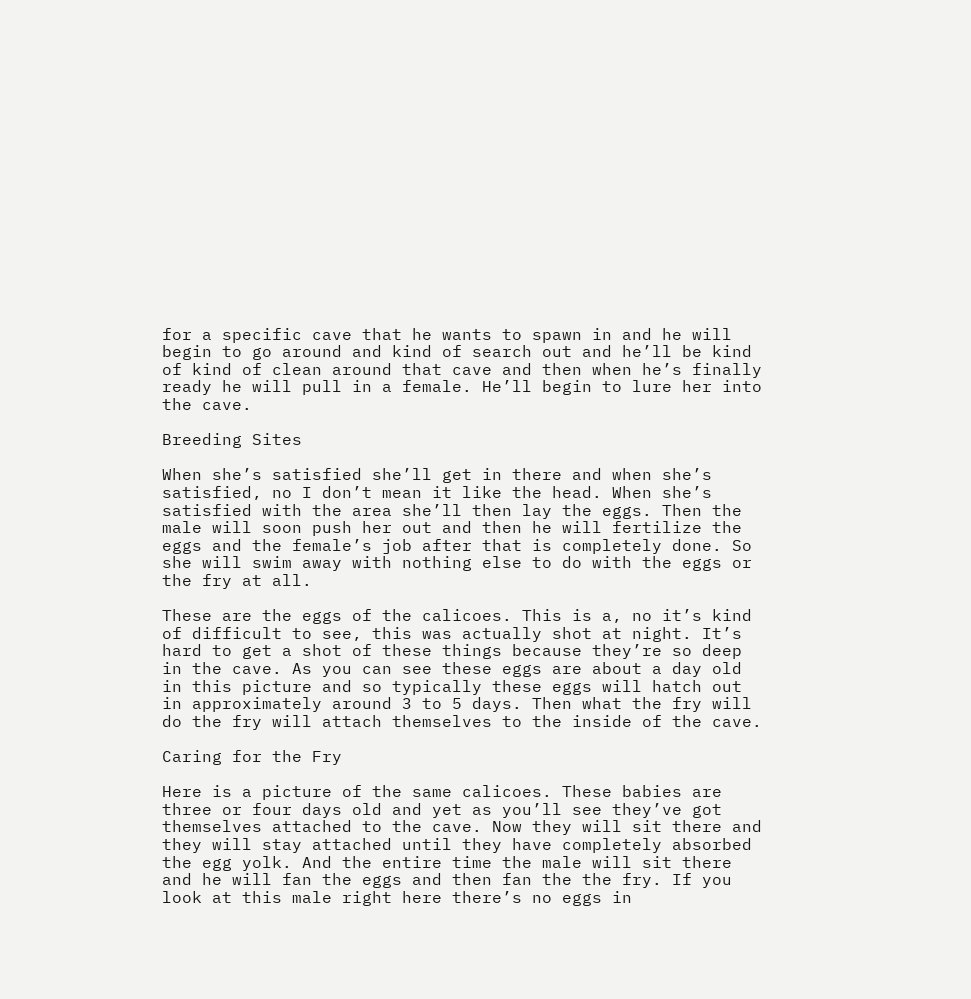for a specific cave that he wants to spawn in and he will begin to go around and kind of search out and he’ll be kind of kind of clean around that cave and then when he’s finally ready he will pull in a female. He’ll begin to lure her into the cave.

Breeding Sites

When she’s satisfied she’ll get in there and when she’s satisfied, no I don’t mean it like the head. When she’s satisfied with the area she’ll then lay the eggs. Then the male will soon push her out and then he will fertilize the eggs and the female’s job after that is completely done. So she will swim away with nothing else to do with the eggs or the fry at all.

These are the eggs of the calicoes. This is a, no it’s kind of difficult to see, this was actually shot at night. It’s hard to get a shot of these things because they’re so deep in the cave. As you can see these eggs are about a day old in this picture and so typically these eggs will hatch out in approximately around 3 to 5 days. Then what the fry will do the fry will attach themselves to the inside of the cave.

Caring for the Fry

Here is a picture of the same calicoes. These babies are three or four days old and yet as you’ll see they’ve got themselves attached to the cave. Now they will sit there and they will stay attached until they have completely absorbed the egg yolk. And the entire time the male will sit there and he will fan the eggs and then fan the the fry. If you look at this male right here there’s no eggs in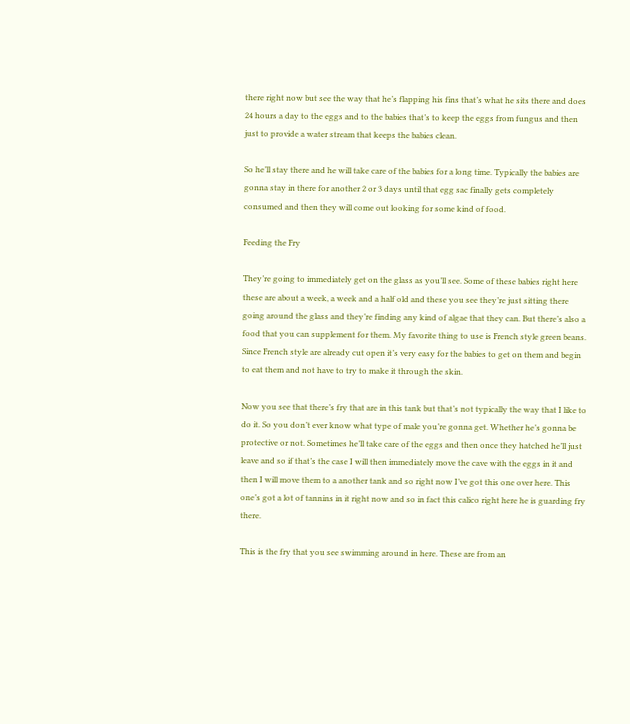there right now but see the way that he’s flapping his fins that’s what he sits there and does 24 hours a day to the eggs and to the babies that’s to keep the eggs from fungus and then just to provide a water stream that keeps the babies clean.

So he’ll stay there and he will take care of the babies for a long time. Typically the babies are gonna stay in there for another 2 or 3 days until that egg sac finally gets completely consumed and then they will come out looking for some kind of food.

Feeding the Fry

They’re going to immediately get on the glass as you’ll see. Some of these babies right here these are about a week, a week and a half old and these you see they’re just sitting there going around the glass and they’re finding any kind of algae that they can. But there’s also a food that you can supplement for them. My favorite thing to use is French style green beans. Since French style are already cut open it’s very easy for the babies to get on them and begin to eat them and not have to try to make it through the skin.

Now you see that there’s fry that are in this tank but that’s not typically the way that I like to do it. So you don’t ever know what type of male you’re gonna get. Whether he’s gonna be protective or not. Sometimes he’ll take care of the eggs and then once they hatched he’ll just leave and so if that’s the case I will then immediately move the cave with the eggs in it and then I will move them to a another tank and so right now I’ve got this one over here. This one’s got a lot of tannins in it right now and so in fact this calico right here he is guarding fry there.

This is the fry that you see swimming around in here. These are from an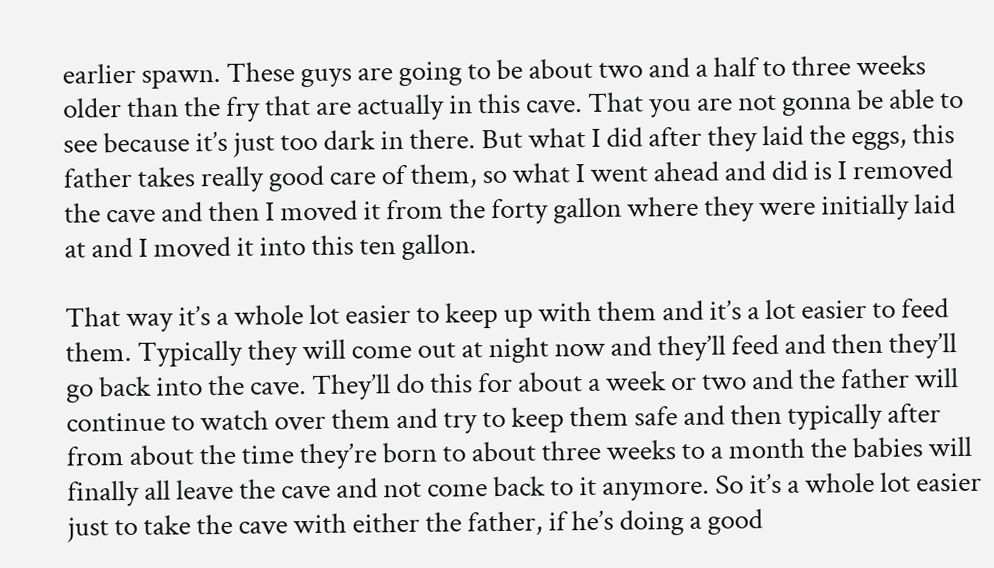earlier spawn. These guys are going to be about two and a half to three weeks older than the fry that are actually in this cave. That you are not gonna be able to see because it’s just too dark in there. But what I did after they laid the eggs, this father takes really good care of them, so what I went ahead and did is I removed the cave and then I moved it from the forty gallon where they were initially laid at and I moved it into this ten gallon.

That way it’s a whole lot easier to keep up with them and it’s a lot easier to feed them. Typically they will come out at night now and they’ll feed and then they’ll go back into the cave. They’ll do this for about a week or two and the father will continue to watch over them and try to keep them safe and then typically after from about the time they’re born to about three weeks to a month the babies will finally all leave the cave and not come back to it anymore. So it’s a whole lot easier just to take the cave with either the father, if he’s doing a good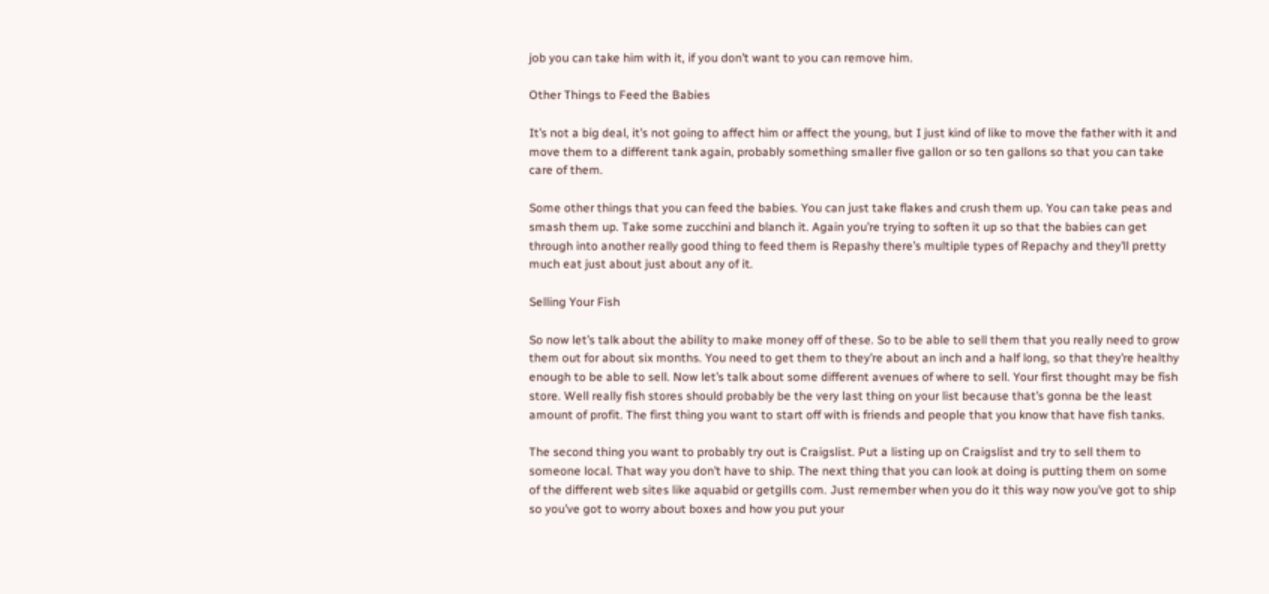job you can take him with it, if you don’t want to you can remove him.

Other Things to Feed the Babies

It’s not a big deal, it’s not going to affect him or affect the young, but I just kind of like to move the father with it and move them to a different tank again, probably something smaller five gallon or so ten gallons so that you can take care of them.

Some other things that you can feed the babies. You can just take flakes and crush them up. You can take peas and smash them up. Take some zucchini and blanch it. Again you’re trying to soften it up so that the babies can get through into another really good thing to feed them is Repashy there’s multiple types of Repachy and they’ll pretty much eat just about just about any of it.

Selling Your Fish

So now let’s talk about the ability to make money off of these. So to be able to sell them that you really need to grow them out for about six months. You need to get them to they’re about an inch and a half long, so that they’re healthy enough to be able to sell. Now let’s talk about some different avenues of where to sell. Your first thought may be fish store. Well really fish stores should probably be the very last thing on your list because that’s gonna be the least amount of profit. The first thing you want to start off with is friends and people that you know that have fish tanks.

The second thing you want to probably try out is Craigslist. Put a listing up on Craigslist and try to sell them to someone local. That way you don’t have to ship. The next thing that you can look at doing is putting them on some of the different web sites like aquabid or getgills com. Just remember when you do it this way now you’ve got to ship so you’ve got to worry about boxes and how you put your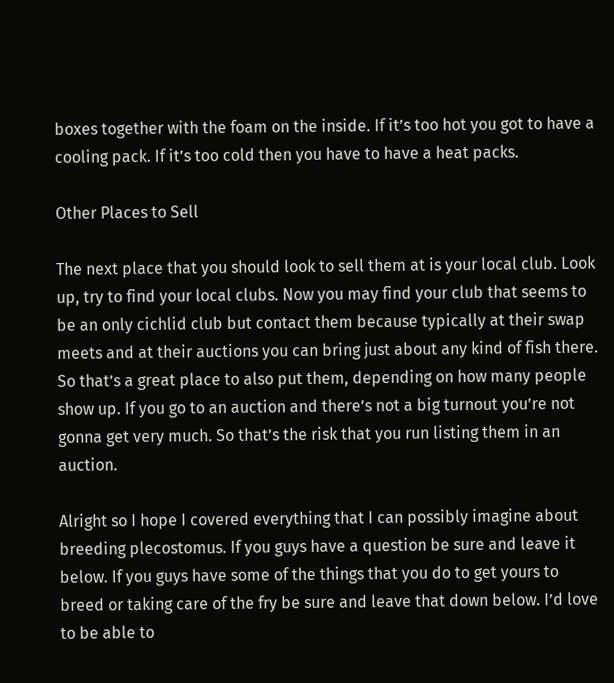boxes together with the foam on the inside. If it’s too hot you got to have a cooling pack. If it’s too cold then you have to have a heat packs.

Other Places to Sell

The next place that you should look to sell them at is your local club. Look up, try to find your local clubs. Now you may find your club that seems to be an only cichlid club but contact them because typically at their swap meets and at their auctions you can bring just about any kind of fish there. So that’s a great place to also put them, depending on how many people show up. If you go to an auction and there’s not a big turnout you’re not gonna get very much. So that’s the risk that you run listing them in an auction.

Alright so I hope I covered everything that I can possibly imagine about breeding plecostomus. If you guys have a question be sure and leave it below. If you guys have some of the things that you do to get yours to breed or taking care of the fry be sure and leave that down below. I’d love to be able to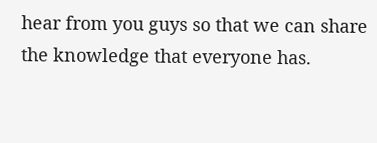hear from you guys so that we can share the knowledge that everyone has.